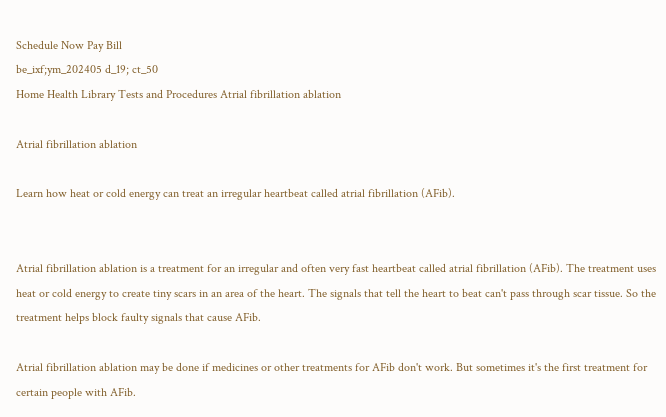Schedule Now Pay Bill
be_ixf;ym_202405 d_19; ct_50
Home Health Library Tests and Procedures Atrial fibrillation ablation

Atrial fibrillation ablation

Learn how heat or cold energy can treat an irregular heartbeat called atrial fibrillation (AFib).


Atrial fibrillation ablation is a treatment for an irregular and often very fast heartbeat called atrial fibrillation (AFib). The treatment uses heat or cold energy to create tiny scars in an area of the heart. The signals that tell the heart to beat can't pass through scar tissue. So the treatment helps block faulty signals that cause AFib.

Atrial fibrillation ablation may be done if medicines or other treatments for AFib don't work. But sometimes it's the first treatment for certain people with AFib.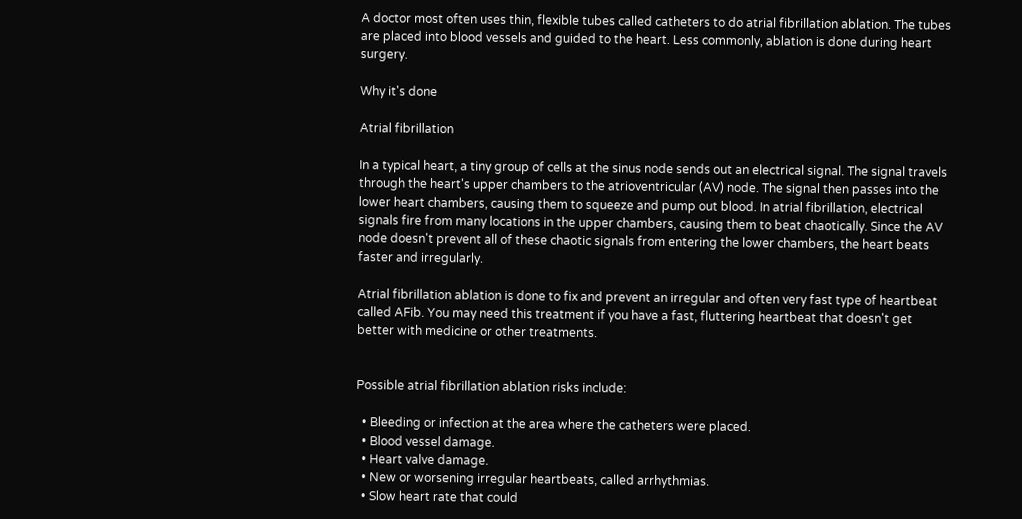A doctor most often uses thin, flexible tubes called catheters to do atrial fibrillation ablation. The tubes are placed into blood vessels and guided to the heart. Less commonly, ablation is done during heart surgery.

Why it's done

Atrial fibrillation

In a typical heart, a tiny group of cells at the sinus node sends out an electrical signal. The signal travels through the heart's upper chambers to the atrioventricular (AV) node. The signal then passes into the lower heart chambers, causing them to squeeze and pump out blood. In atrial fibrillation, electrical signals fire from many locations in the upper chambers, causing them to beat chaotically. Since the AV node doesn't prevent all of these chaotic signals from entering the lower chambers, the heart beats faster and irregularly.

Atrial fibrillation ablation is done to fix and prevent an irregular and often very fast type of heartbeat called AFib. You may need this treatment if you have a fast, fluttering heartbeat that doesn't get better with medicine or other treatments.


Possible atrial fibrillation ablation risks include:

  • Bleeding or infection at the area where the catheters were placed.
  • Blood vessel damage.
  • Heart valve damage.
  • New or worsening irregular heartbeats, called arrhythmias.
  • Slow heart rate that could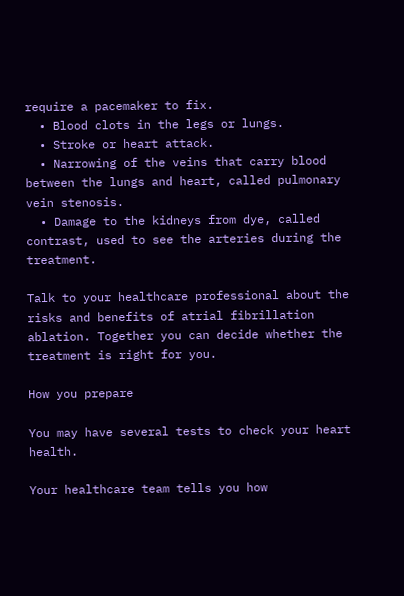require a pacemaker to fix.
  • Blood clots in the legs or lungs.
  • Stroke or heart attack.
  • Narrowing of the veins that carry blood between the lungs and heart, called pulmonary vein stenosis.
  • Damage to the kidneys from dye, called contrast, used to see the arteries during the treatment.

Talk to your healthcare professional about the risks and benefits of atrial fibrillation ablation. Together you can decide whether the treatment is right for you.

How you prepare

You may have several tests to check your heart health.

Your healthcare team tells you how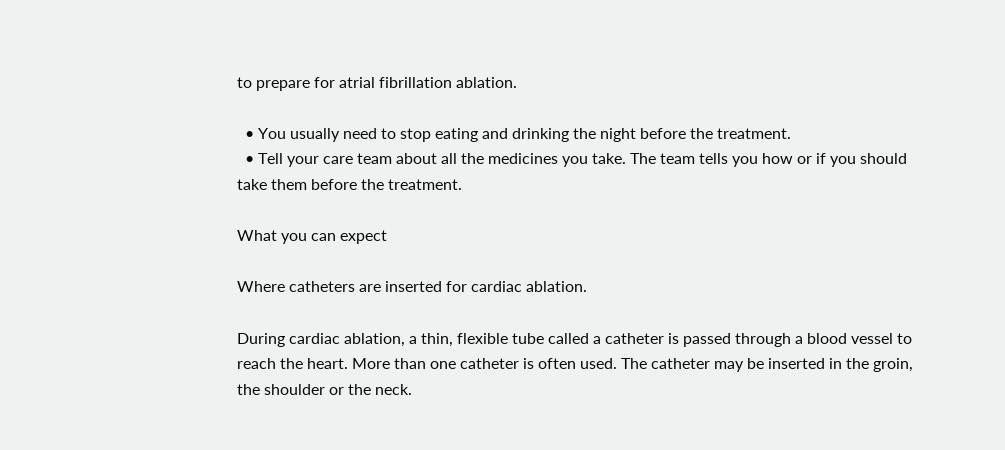to prepare for atrial fibrillation ablation.

  • You usually need to stop eating and drinking the night before the treatment.
  • Tell your care team about all the medicines you take. The team tells you how or if you should take them before the treatment.

What you can expect

Where catheters are inserted for cardiac ablation.

During cardiac ablation, a thin, flexible tube called a catheter is passed through a blood vessel to reach the heart. More than one catheter is often used. The catheter may be inserted in the groin, the shoulder or the neck.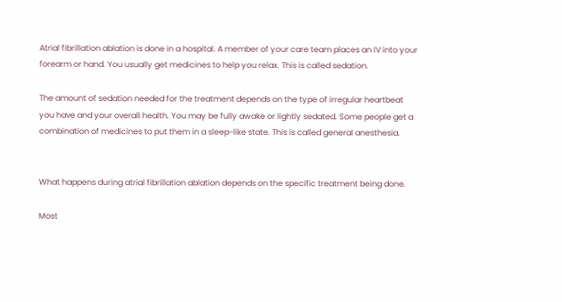Atrial fibrillation ablation is done in a hospital. A member of your care team places an IV into your forearm or hand. You usually get medicines to help you relax. This is called sedation.

The amount of sedation needed for the treatment depends on the type of irregular heartbeat you have and your overall health. You may be fully awake or lightly sedated. Some people get a combination of medicines to put them in a sleep-like state. This is called general anesthesia.


What happens during atrial fibrillation ablation depends on the specific treatment being done.

Most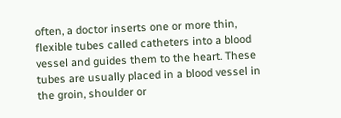often, a doctor inserts one or more thin, flexible tubes called catheters into a blood vessel and guides them to the heart. These tubes are usually placed in a blood vessel in the groin, shoulder or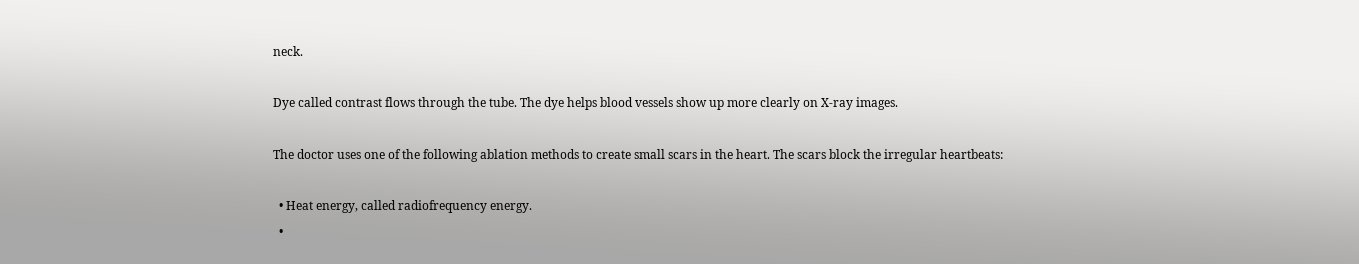neck.

Dye called contrast flows through the tube. The dye helps blood vessels show up more clearly on X-ray images.

The doctor uses one of the following ablation methods to create small scars in the heart. The scars block the irregular heartbeats:

  • Heat energy, called radiofrequency energy.
  •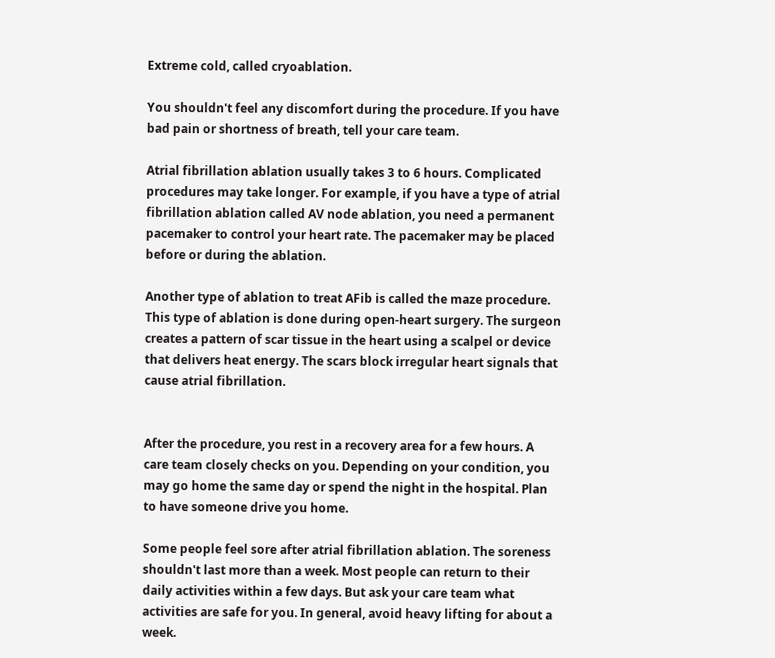Extreme cold, called cryoablation.

You shouldn't feel any discomfort during the procedure. If you have bad pain or shortness of breath, tell your care team.

Atrial fibrillation ablation usually takes 3 to 6 hours. Complicated procedures may take longer. For example, if you have a type of atrial fibrillation ablation called AV node ablation, you need a permanent pacemaker to control your heart rate. The pacemaker may be placed before or during the ablation.

Another type of ablation to treat AFib is called the maze procedure. This type of ablation is done during open-heart surgery. The surgeon creates a pattern of scar tissue in the heart using a scalpel or device that delivers heat energy. The scars block irregular heart signals that cause atrial fibrillation.


After the procedure, you rest in a recovery area for a few hours. A care team closely checks on you. Depending on your condition, you may go home the same day or spend the night in the hospital. Plan to have someone drive you home.

Some people feel sore after atrial fibrillation ablation. The soreness shouldn't last more than a week. Most people can return to their daily activities within a few days. But ask your care team what activities are safe for you. In general, avoid heavy lifting for about a week.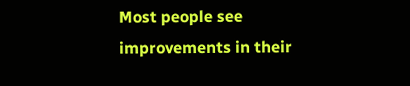Most people see improvements in their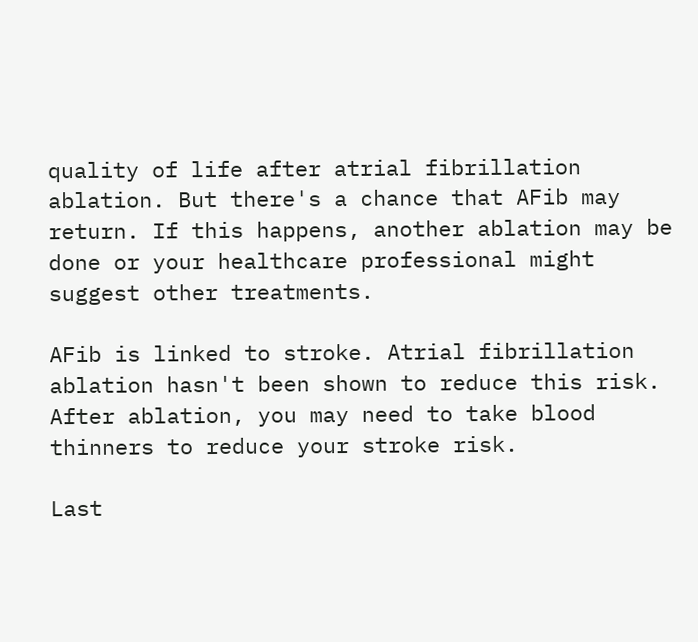quality of life after atrial fibrillation ablation. But there's a chance that AFib may return. If this happens, another ablation may be done or your healthcare professional might suggest other treatments.

AFib is linked to stroke. Atrial fibrillation ablation hasn't been shown to reduce this risk. After ablation, you may need to take blood thinners to reduce your stroke risk.

Last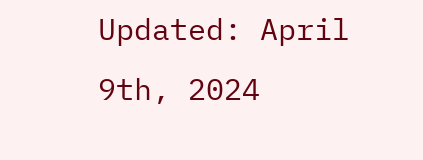Updated: April 9th, 2024